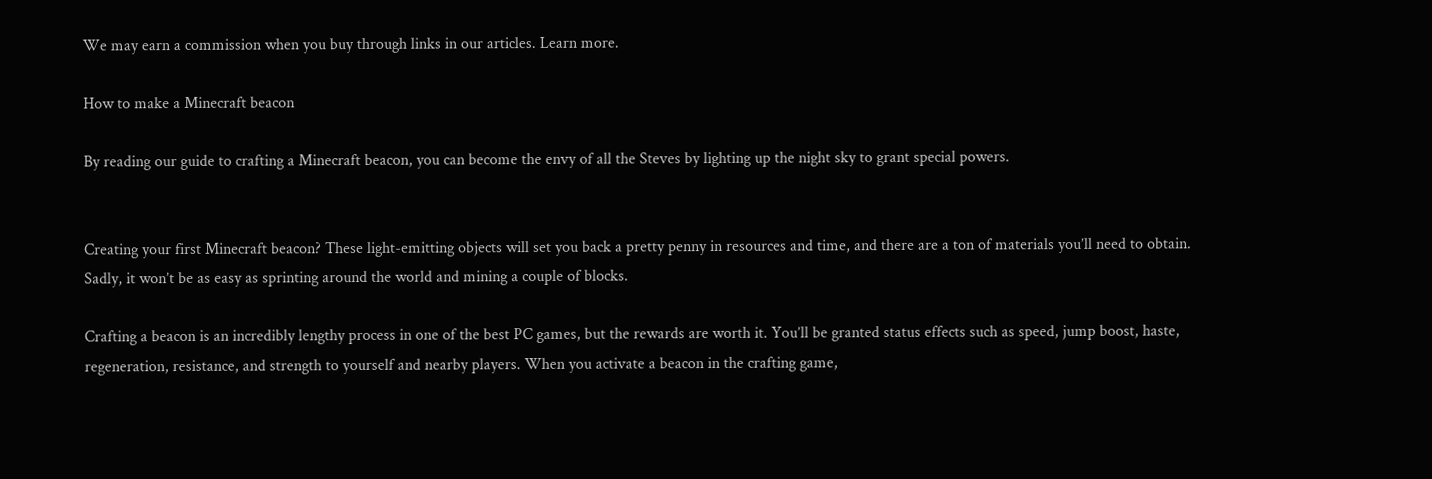We may earn a commission when you buy through links in our articles. Learn more.

How to make a Minecraft beacon

By reading our guide to crafting a Minecraft beacon, you can become the envy of all the Steves by lighting up the night sky to grant special powers.


Creating your first Minecraft beacon? These light-emitting objects will set you back a pretty penny in resources and time, and there are a ton of materials you’ll need to obtain. Sadly, it won’t be as easy as sprinting around the world and mining a couple of blocks.

Crafting a beacon is an incredibly lengthy process in one of the best PC games, but the rewards are worth it. You’ll be granted status effects such as speed, jump boost, haste, regeneration, resistance, and strength to yourself and nearby players. When you activate a beacon in the crafting game,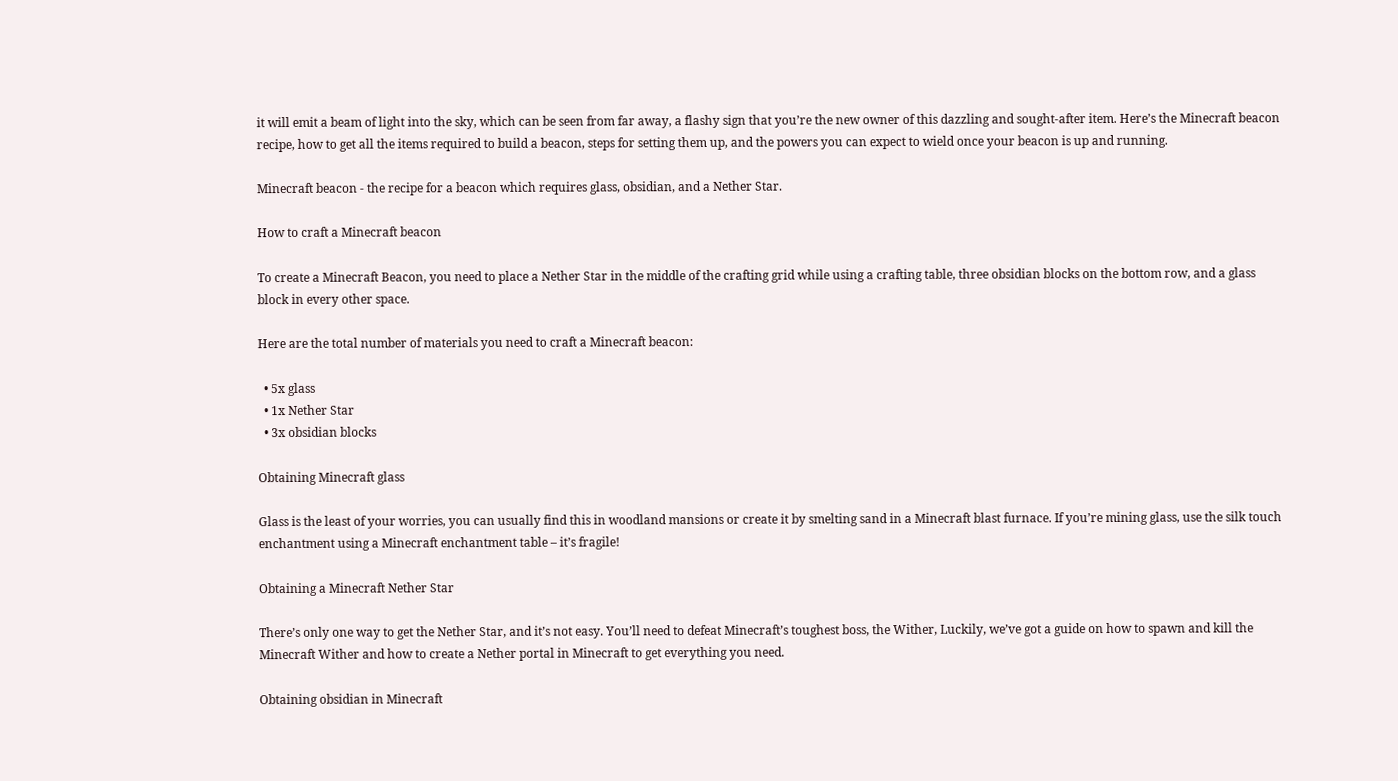it will emit a beam of light into the sky, which can be seen from far away, a flashy sign that you’re the new owner of this dazzling and sought-after item. Here’s the Minecraft beacon recipe, how to get all the items required to build a beacon, steps for setting them up, and the powers you can expect to wield once your beacon is up and running.

Minecraft beacon - the recipe for a beacon which requires glass, obsidian, and a Nether Star.

How to craft a Minecraft beacon

To create a Minecraft Beacon, you need to place a Nether Star in the middle of the crafting grid while using a crafting table, three obsidian blocks on the bottom row, and a glass block in every other space.

Here are the total number of materials you need to craft a Minecraft beacon:

  • 5x glass
  • 1x Nether Star
  • 3x obsidian blocks

Obtaining Minecraft glass

Glass is the least of your worries, you can usually find this in woodland mansions or create it by smelting sand in a Minecraft blast furnace. If you’re mining glass, use the silk touch enchantment using a Minecraft enchantment table – it’s fragile!

Obtaining a Minecraft Nether Star

There’s only one way to get the Nether Star, and it’s not easy. You’ll need to defeat Minecraft’s toughest boss, the Wither, Luckily, we’ve got a guide on how to spawn and kill the Minecraft Wither and how to create a Nether portal in Minecraft to get everything you need.

Obtaining obsidian in Minecraft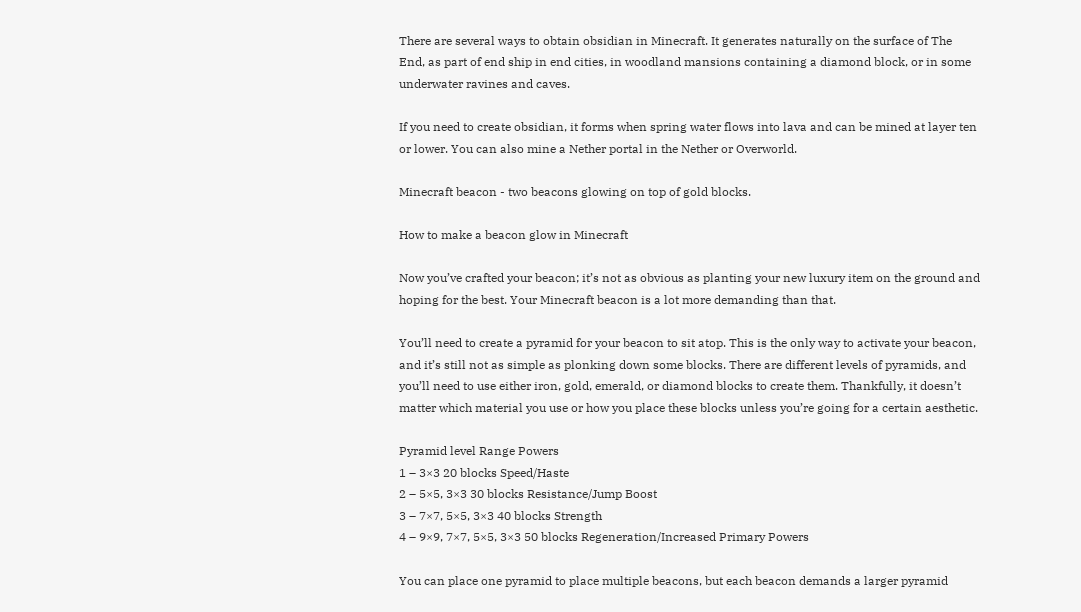There are several ways to obtain obsidian in Minecraft. It generates naturally on the surface of The End, as part of end ship in end cities, in woodland mansions containing a diamond block, or in some underwater ravines and caves.

If you need to create obsidian, it forms when spring water flows into lava and can be mined at layer ten or lower. You can also mine a Nether portal in the Nether or Overworld.

Minecraft beacon - two beacons glowing on top of gold blocks.

How to make a beacon glow in Minecraft

Now you’ve crafted your beacon; it’s not as obvious as planting your new luxury item on the ground and hoping for the best. Your Minecraft beacon is a lot more demanding than that.

You’ll need to create a pyramid for your beacon to sit atop. This is the only way to activate your beacon, and it’s still not as simple as plonking down some blocks. There are different levels of pyramids, and you’ll need to use either iron, gold, emerald, or diamond blocks to create them. Thankfully, it doesn’t matter which material you use or how you place these blocks unless you’re going for a certain aesthetic.

Pyramid level Range Powers
1 – 3×3 20 blocks Speed/Haste
2 – 5×5, 3×3 30 blocks Resistance/Jump Boost
3 – 7×7, 5×5, 3×3 40 blocks Strength
4 – 9×9, 7×7, 5×5, 3×3 50 blocks Regeneration/Increased Primary Powers

You can place one pyramid to place multiple beacons, but each beacon demands a larger pyramid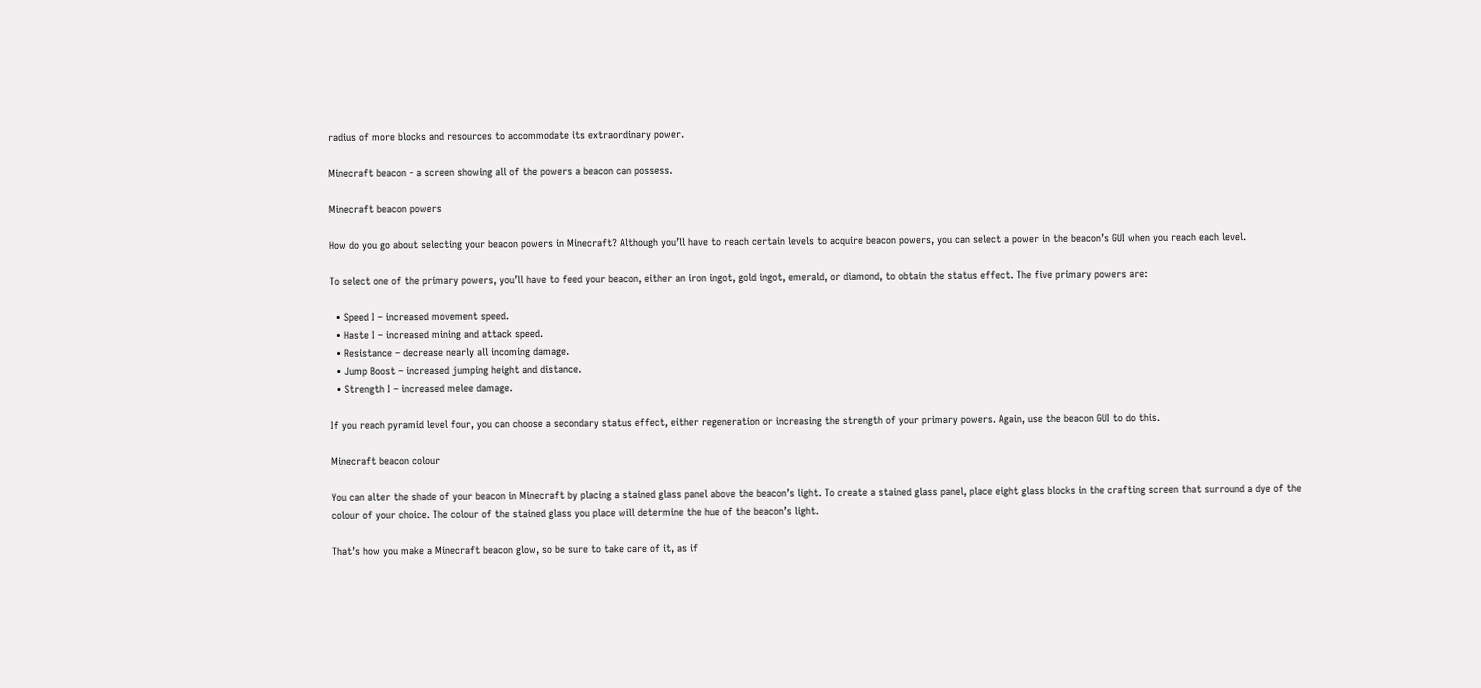radius of more blocks and resources to accommodate its extraordinary power.

Minecraft beacon - a screen showing all of the powers a beacon can possess.

Minecraft beacon powers

How do you go about selecting your beacon powers in Minecraft? Although you’ll have to reach certain levels to acquire beacon powers, you can select a power in the beacon’s GUI when you reach each level.

To select one of the primary powers, you’ll have to feed your beacon, either an iron ingot, gold ingot, emerald, or diamond, to obtain the status effect. The five primary powers are:

  • Speed I – increased movement speed.
  • Haste I – increased mining and attack speed.
  • Resistance – decrease nearly all incoming damage.
  • Jump Boost – increased jumping height and distance.
  • Strength I – increased melee damage.

If you reach pyramid level four, you can choose a secondary status effect, either regeneration or increasing the strength of your primary powers. Again, use the beacon GUI to do this.

Minecraft beacon colour

You can alter the shade of your beacon in Minecraft by placing a stained glass panel above the beacon’s light. To create a stained glass panel, place eight glass blocks in the crafting screen that surround a dye of the colour of your choice. The colour of the stained glass you place will determine the hue of the beacon’s light.

That’s how you make a Minecraft beacon glow, so be sure to take care of it, as if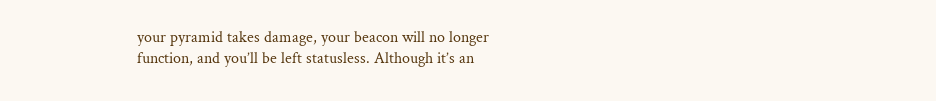your pyramid takes damage, your beacon will no longer function, and you’ll be left statusless. Although it’s an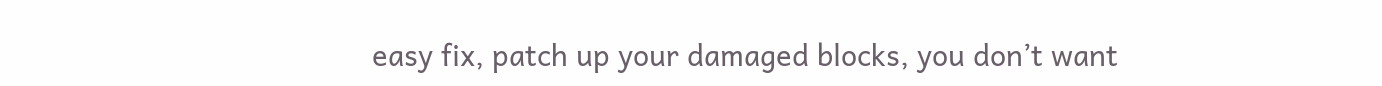easy fix, patch up your damaged blocks, you don’t want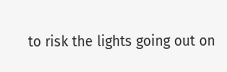to risk the lights going out on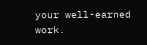your well-earned work.